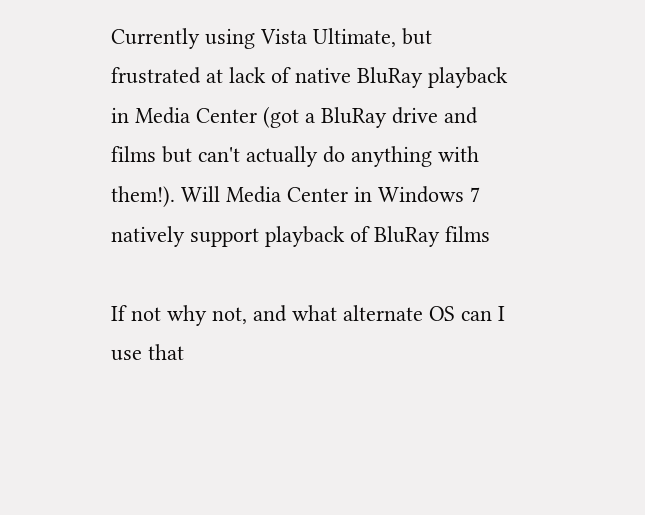Currently using Vista Ultimate, but frustrated at lack of native BluRay playback in Media Center (got a BluRay drive and films but can't actually do anything with them!). Will Media Center in Windows 7 natively support playback of BluRay films

If not why not, and what alternate OS can I use that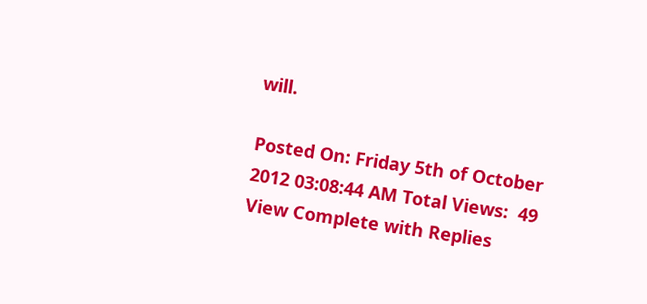will.

Posted On: Friday 5th of October 2012 03:08:44 AM Total Views:  49
View Complete with Replies